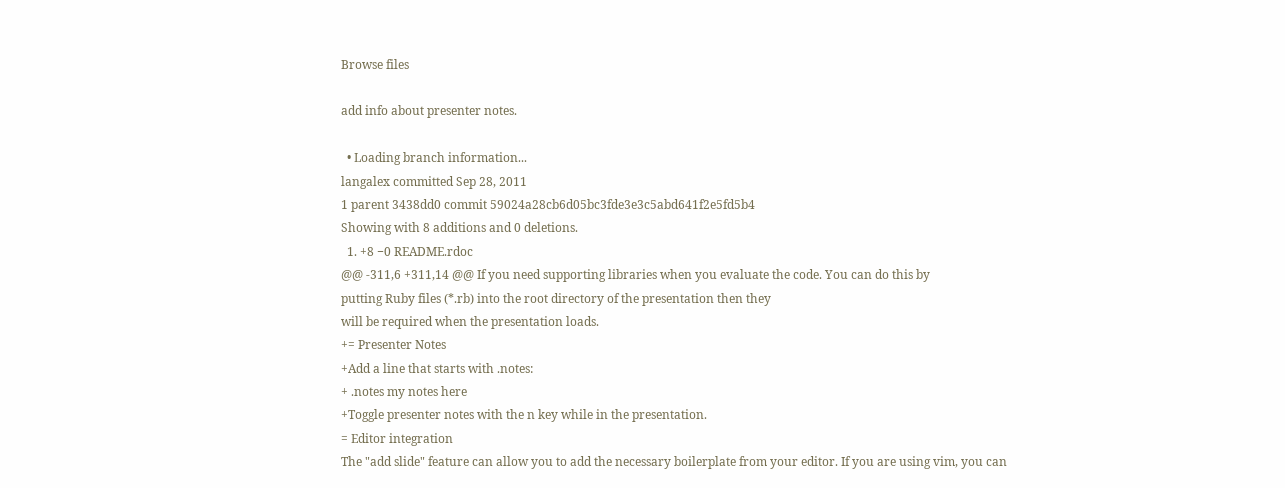Browse files

add info about presenter notes.

  • Loading branch information...
langalex committed Sep 28, 2011
1 parent 3438dd0 commit 59024a28cb6d05bc3fde3e3c5abd641f2e5fd5b4
Showing with 8 additions and 0 deletions.
  1. +8 −0 README.rdoc
@@ -311,6 +311,14 @@ If you need supporting libraries when you evaluate the code. You can do this by
putting Ruby files (*.rb) into the root directory of the presentation then they
will be required when the presentation loads.
+= Presenter Notes
+Add a line that starts with .notes:
+ .notes my notes here
+Toggle presenter notes with the n key while in the presentation.
= Editor integration
The "add slide" feature can allow you to add the necessary boilerplate from your editor. If you are using vim, you can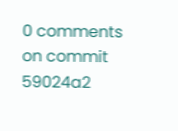0 comments on commit 59024a2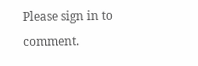Please sign in to comment.